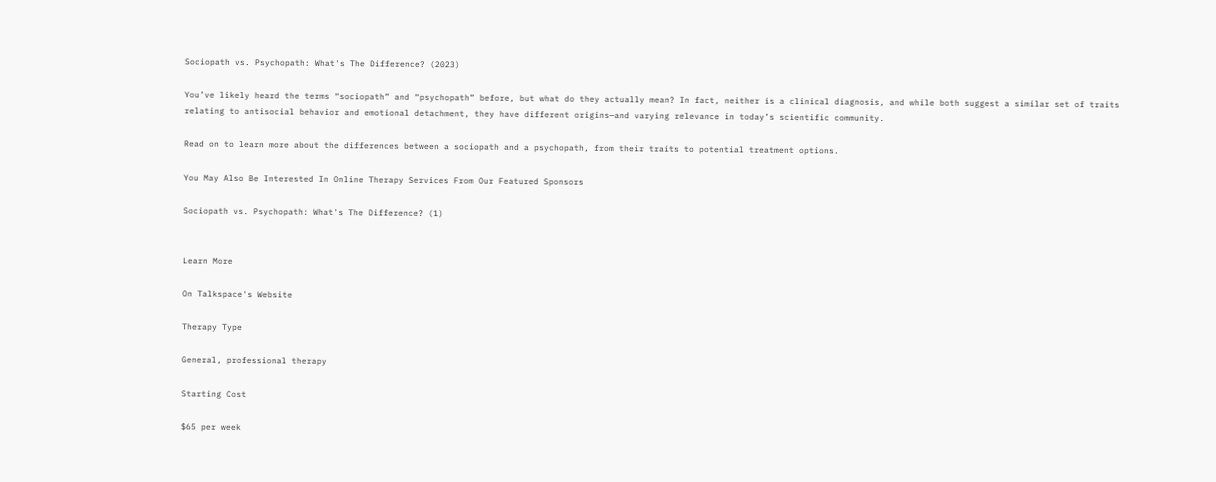Sociopath vs. Psychopath: What's The Difference? (2023)

You’ve likely heard the terms “sociopath” and “psychopath” before, but what do they actually mean? In fact, neither is a clinical diagnosis, and while both suggest a similar set of traits relating to antisocial behavior and emotional detachment, they have different origins—and varying relevance in today’s scientific community.

Read on to learn more about the differences between a sociopath and a psychopath, from their traits to potential treatment options.

You May Also Be Interested In Online Therapy Services From Our Featured Sponsors

Sociopath vs. Psychopath: What's The Difference? (1)


Learn More

On Talkspace's Website

Therapy Type

General, professional therapy

Starting Cost

$65 per week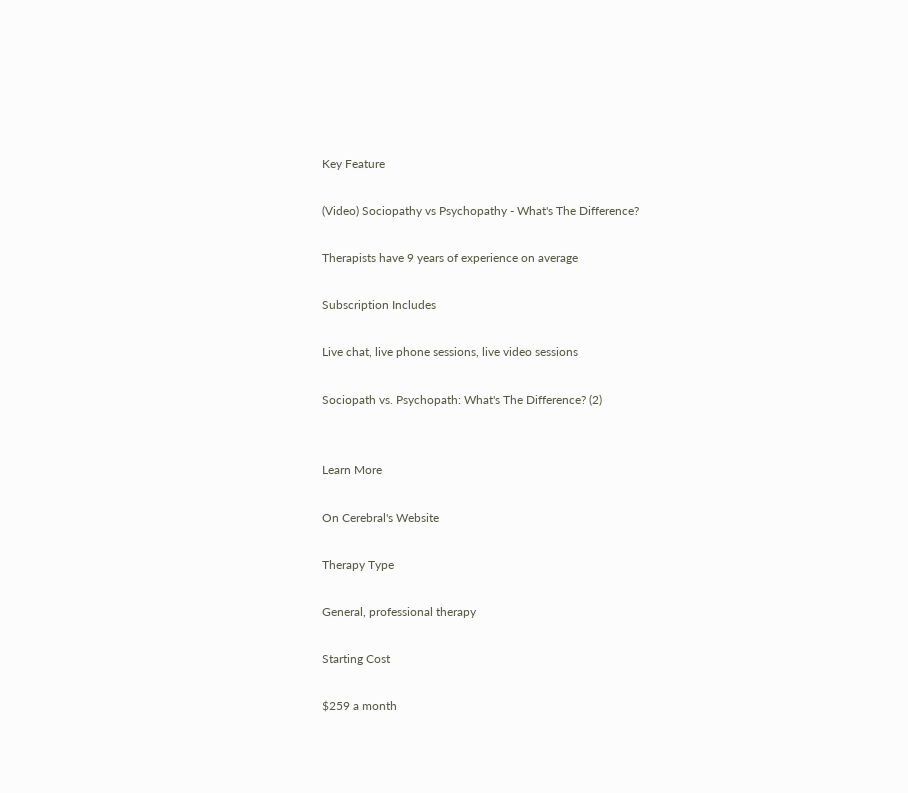Key Feature

(Video) Sociopathy vs Psychopathy - What's The Difference?

Therapists have 9 years of experience on average

Subscription Includes

Live chat, live phone sessions, live video sessions

Sociopath vs. Psychopath: What's The Difference? (2)


Learn More

On Cerebral's Website

Therapy Type

General, professional therapy

Starting Cost

$259 a month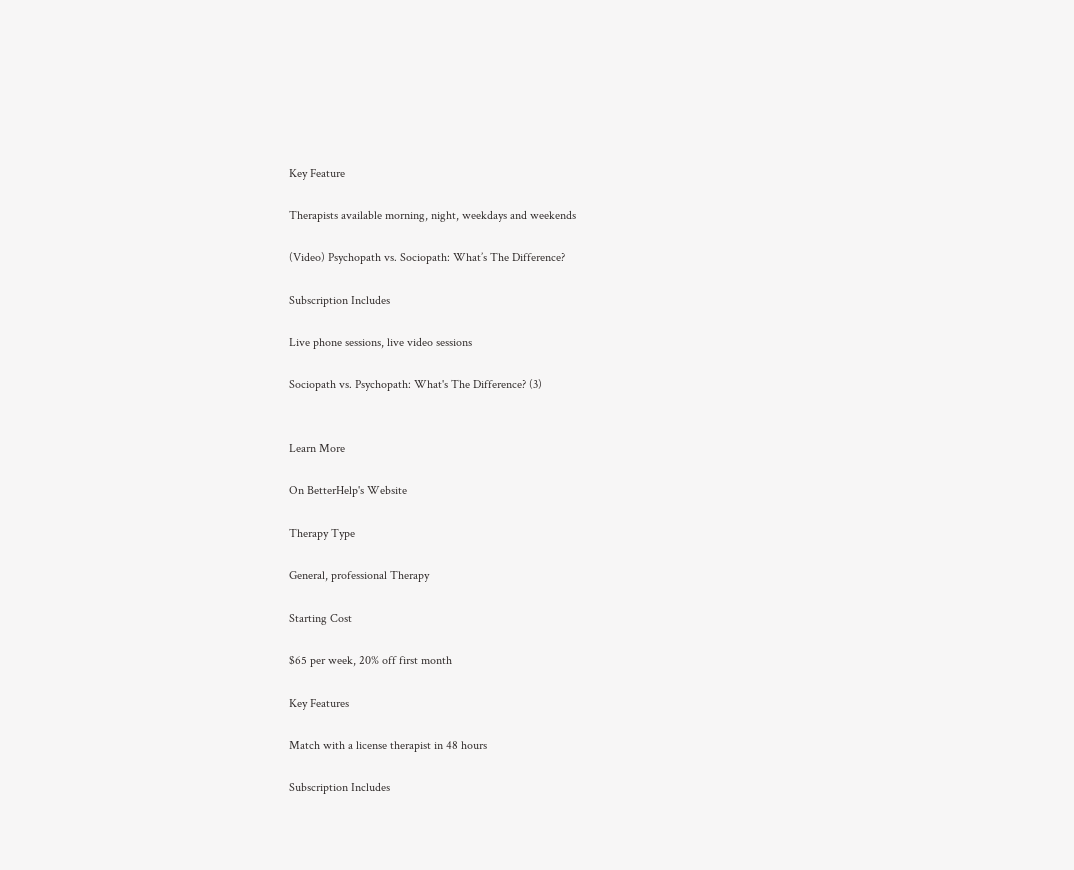Key Feature

Therapists available morning, night, weekdays and weekends

(Video) Psychopath vs. Sociopath: What’s The Difference?

Subscription Includes

Live phone sessions, live video sessions

Sociopath vs. Psychopath: What's The Difference? (3)


Learn More

On BetterHelp's Website

Therapy Type

General, professional Therapy

Starting Cost

$65 per week, 20% off first month

Key Features

Match with a license therapist in 48 hours

Subscription Includes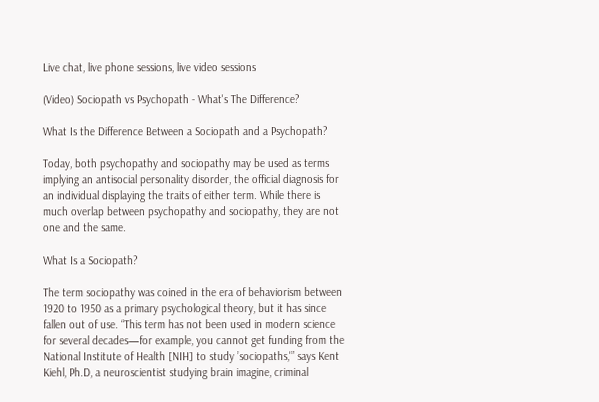Live chat, live phone sessions, live video sessions

(Video) Sociopath vs Psychopath - What's The Difference?

What Is the Difference Between a Sociopath and a Psychopath?

Today, both psychopathy and sociopathy may be used as terms implying an antisocial personality disorder, the official diagnosis for an individual displaying the traits of either term. While there is much overlap between psychopathy and sociopathy, they are not one and the same.

What Is a Sociopath?

The term sociopathy was coined in the era of behaviorism between 1920 to 1950 as a primary psychological theory, but it has since fallen out of use. “This term has not been used in modern science for several decades—for example, you cannot get funding from the National Institute of Health [NIH] to study ’sociopaths,'” says Kent Kiehl, Ph.D, a neuroscientist studying brain imagine, criminal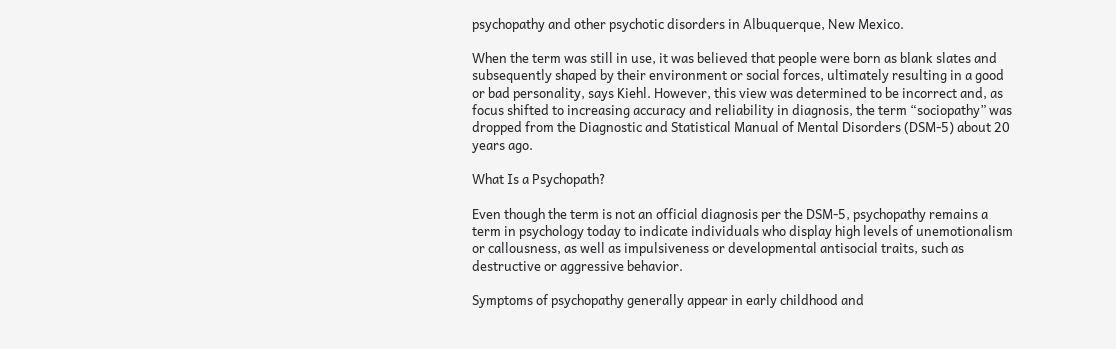psychopathy and other psychotic disorders in Albuquerque, New Mexico.

When the term was still in use, it was believed that people were born as blank slates and subsequently shaped by their environment or social forces, ultimately resulting in a good or bad personality, says Kiehl. However, this view was determined to be incorrect and, as focus shifted to increasing accuracy and reliability in diagnosis, the term “sociopathy” was dropped from the Diagnostic and Statistical Manual of Mental Disorders (DSM-5) about 20 years ago.

What Is a Psychopath?

Even though the term is not an official diagnosis per the DSM-5, psychopathy remains a term in psychology today to indicate individuals who display high levels of unemotionalism or callousness, as well as impulsiveness or developmental antisocial traits, such as destructive or aggressive behavior.

Symptoms of psychopathy generally appear in early childhood and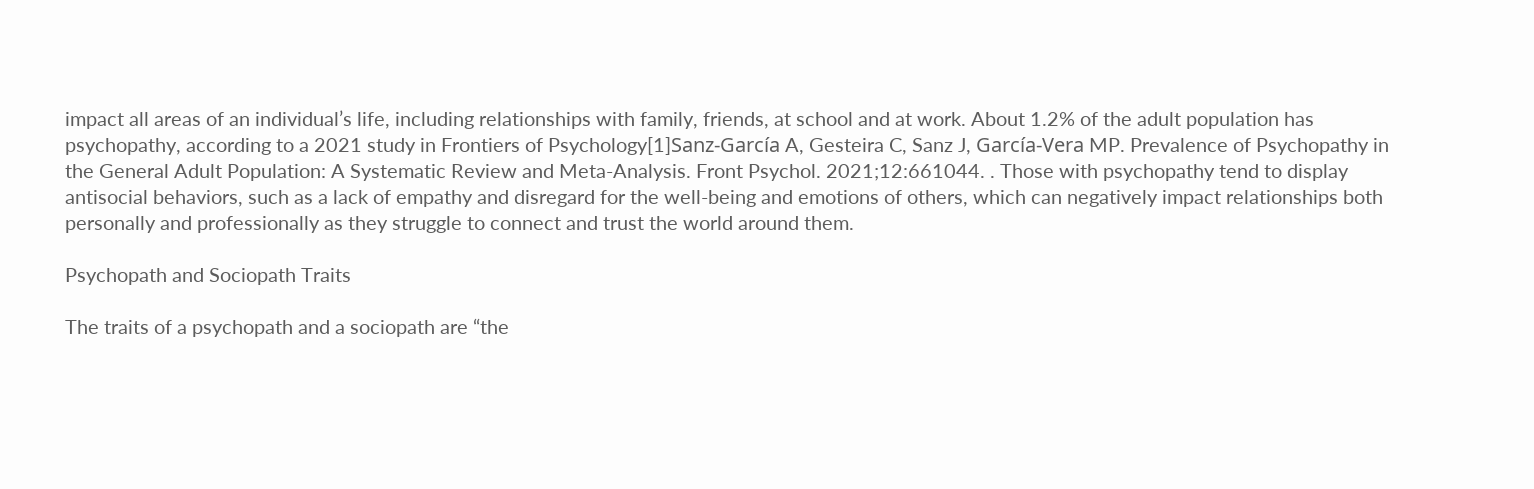impact all areas of an individual’s life, including relationships with family, friends, at school and at work. About 1.2% of the adult population has psychopathy, according to a 2021 study in Frontiers of Psychology[1]Sanz-García A, Gesteira C, Sanz J, García-Vera MP. Prevalence of Psychopathy in the General Adult Population: A Systematic Review and Meta-Analysis. Front Psychol. 2021;12:661044. . Those with psychopathy tend to display antisocial behaviors, such as a lack of empathy and disregard for the well-being and emotions of others, which can negatively impact relationships both personally and professionally as they struggle to connect and trust the world around them.

Psychopath and Sociopath Traits

The traits of a psychopath and a sociopath are “the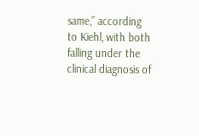same,” according to Kiehl, with both falling under the clinical diagnosis of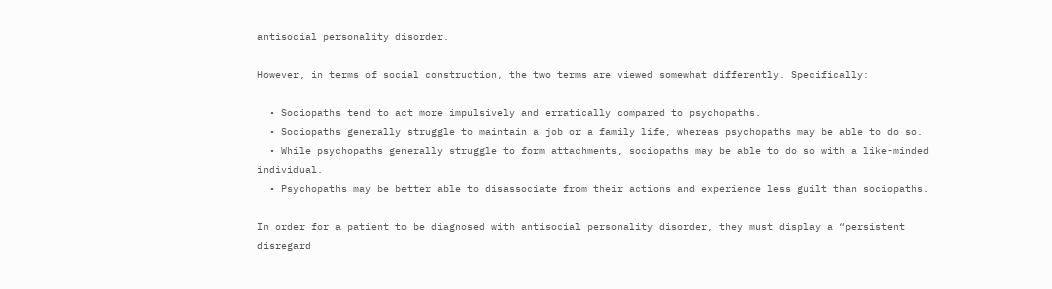antisocial personality disorder.

However, in terms of social construction, the two terms are viewed somewhat differently. Specifically:

  • Sociopaths tend to act more impulsively and erratically compared to psychopaths.
  • Sociopaths generally struggle to maintain a job or a family life, whereas psychopaths may be able to do so.
  • While psychopaths generally struggle to form attachments, sociopaths may be able to do so with a like-minded individual.
  • Psychopaths may be better able to disassociate from their actions and experience less guilt than sociopaths.

In order for a patient to be diagnosed with antisocial personality disorder, they must display a “persistent disregard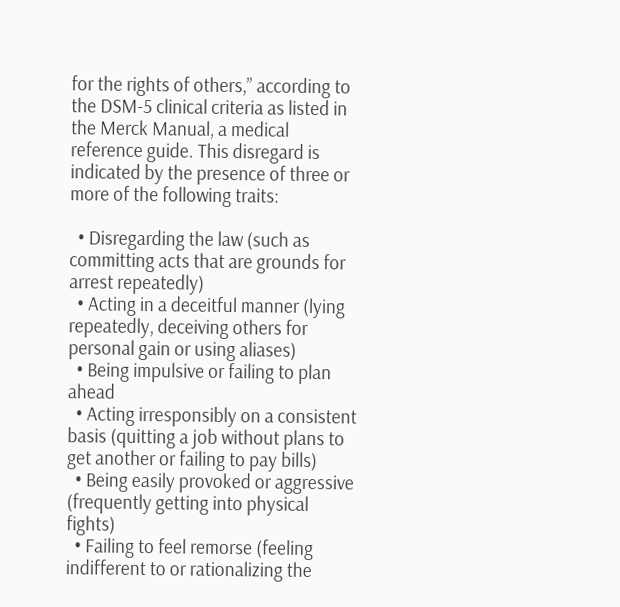for the rights of others,” according to the DSM-5 clinical criteria as listed in the Merck Manual, a medical reference guide. This disregard is indicated by the presence of three or more of the following traits:

  • Disregarding the law (such as committing acts that are grounds for arrest repeatedly)
  • Acting in a deceitful manner (lying repeatedly, deceiving others for personal gain or using aliases)
  • Being impulsive or failing to plan ahead
  • Acting irresponsibly on a consistent basis (quitting a job without plans to get another or failing to pay bills)
  • Being easily provoked or aggressive (frequently getting into physical fights)
  • Failing to feel remorse (feeling indifferent to or rationalizing the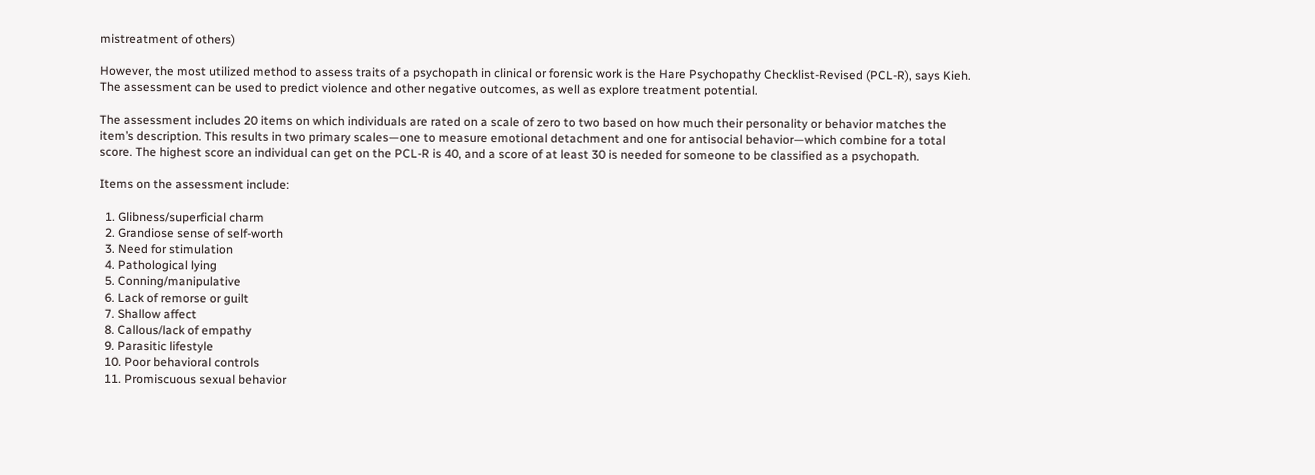mistreatment of others)

However, the most utilized method to assess traits of a psychopath in clinical or forensic work is the Hare Psychopathy Checklist-Revised (PCL-R), says Kieh. The assessment can be used to predict violence and other negative outcomes, as well as explore treatment potential.

The assessment includes 20 items on which individuals are rated on a scale of zero to two based on how much their personality or behavior matches the item’s description. This results in two primary scales—one to measure emotional detachment and one for antisocial behavior—which combine for a total score. The highest score an individual can get on the PCL-R is 40, and a score of at least 30 is needed for someone to be classified as a psychopath.

Items on the assessment include:

  1. Glibness/superficial charm
  2. Grandiose sense of self-worth
  3. Need for stimulation
  4. Pathological lying
  5. Conning/manipulative
  6. Lack of remorse or guilt
  7. Shallow affect
  8. Callous/lack of empathy
  9. Parasitic lifestyle
  10. Poor behavioral controls
  11. Promiscuous sexual behavior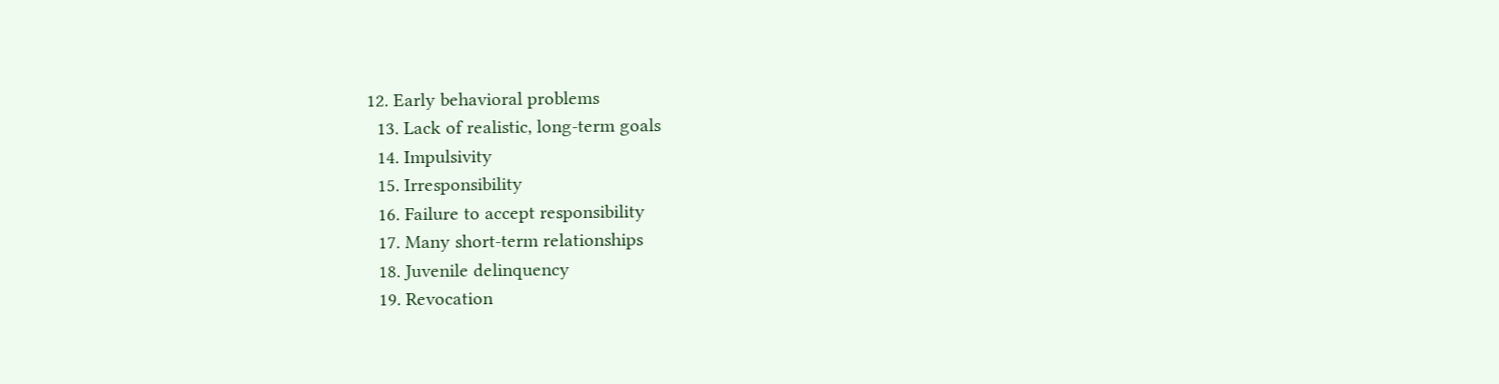12. Early behavioral problems
  13. Lack of realistic, long-term goals
  14. Impulsivity
  15. Irresponsibility
  16. Failure to accept responsibility
  17. Many short-term relationships
  18. Juvenile delinquency
  19. Revocation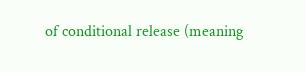of conditional release (meaning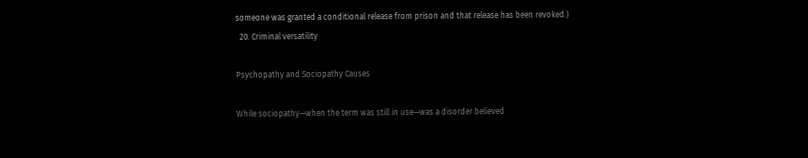someone was granted a conditional release from prison and that release has been revoked.)
  20. Criminal versatility

Psychopathy and Sociopathy Causes

While sociopathy—when the term was still in use—was a disorder believed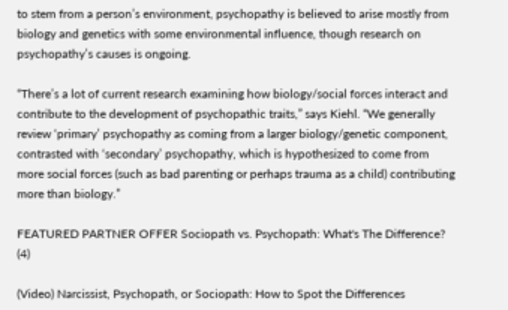to stem from a person’s environment, psychopathy is believed to arise mostly from biology and genetics with some environmental influence, though research on psychopathy’s causes is ongoing.

“There’s a lot of current research examining how biology/social forces interact and contribute to the development of psychopathic traits,” says Kiehl. “We generally review ‘primary’ psychopathy as coming from a larger biology/genetic component, contrasted with ‘secondary’ psychopathy, which is hypothesized to come from more social forces (such as bad parenting or perhaps trauma as a child) contributing more than biology.”

FEATURED PARTNER OFFER Sociopath vs. Psychopath: What's The Difference? (4)

(Video) Narcissist, Psychopath, or Sociopath: How to Spot the Differences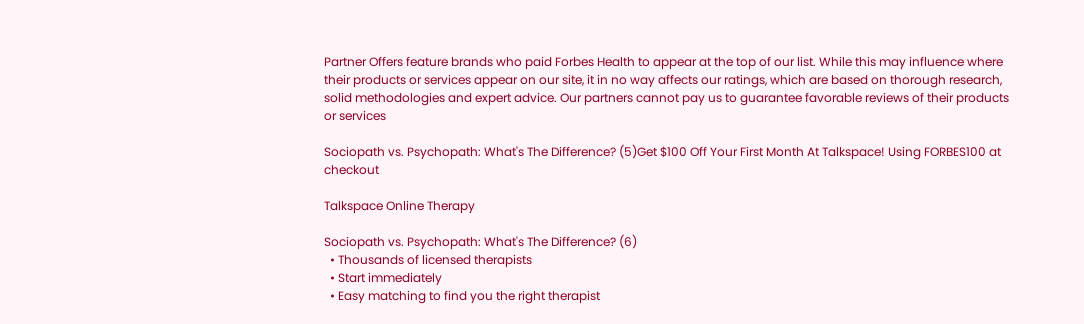Partner Offers feature brands who paid Forbes Health to appear at the top of our list. While this may influence where their products or services appear on our site, it in no way affects our ratings, which are based on thorough research, solid methodologies and expert advice. Our partners cannot pay us to guarantee favorable reviews of their products or services

Sociopath vs. Psychopath: What's The Difference? (5)Get $100 Off Your First Month At Talkspace! Using FORBES100 at checkout

Talkspace Online Therapy

Sociopath vs. Psychopath: What's The Difference? (6)
  • Thousands of licensed therapists
  • Start immediately
  • Easy matching to find you the right therapist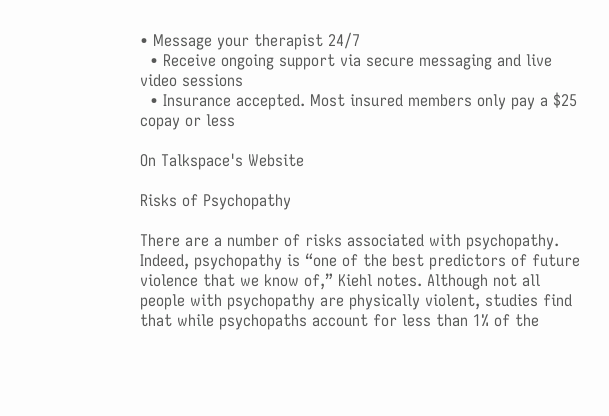• Message your therapist 24/7
  • Receive ongoing support via secure messaging and live video sessions
  • Insurance accepted. Most insured members only pay a $25 copay or less

On Talkspace's Website

Risks of Psychopathy

There are a number of risks associated with psychopathy. Indeed, psychopathy is “one of the best predictors of future violence that we know of,” Kiehl notes. Although not all people with psychopathy are physically violent, studies find that while psychopaths account for less than 1% of the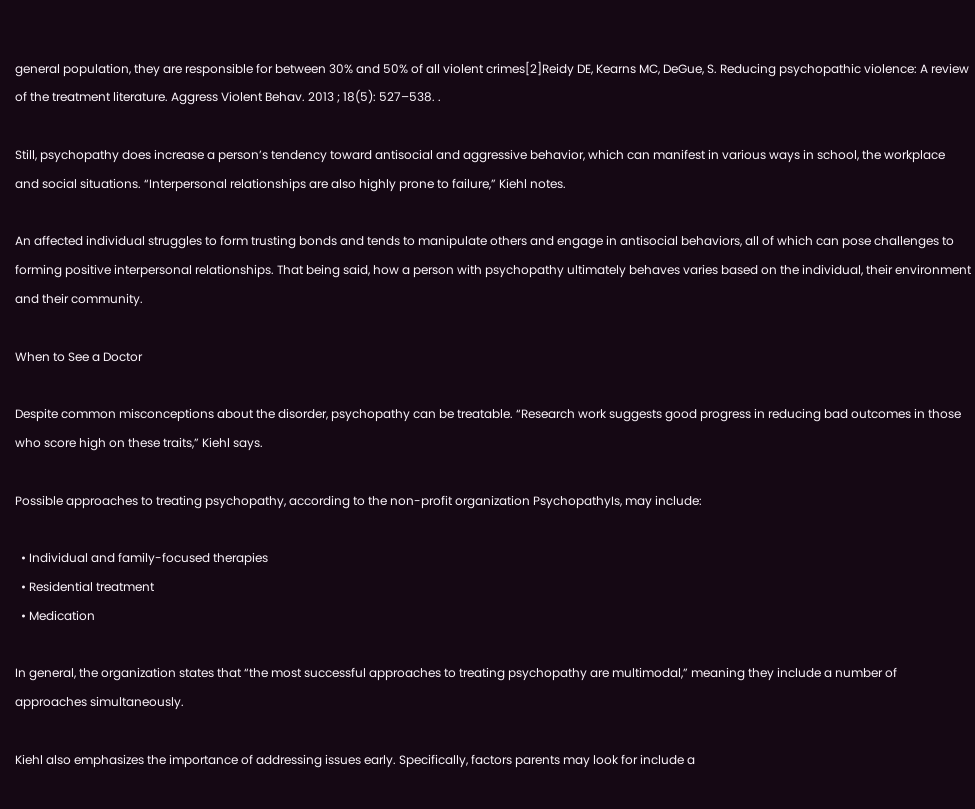general population, they are responsible for between 30% and 50% of all violent crimes[2]Reidy DE, Kearns MC, DeGue, S. Reducing psychopathic violence: A review of the treatment literature. Aggress Violent Behav. 2013 ; 18(5): 527–538. .

Still, psychopathy does increase a person’s tendency toward antisocial and aggressive behavior, which can manifest in various ways in school, the workplace and social situations. “Interpersonal relationships are also highly prone to failure,” Kiehl notes.

An affected individual struggles to form trusting bonds and tends to manipulate others and engage in antisocial behaviors, all of which can pose challenges to forming positive interpersonal relationships. That being said, how a person with psychopathy ultimately behaves varies based on the individual, their environment and their community.

When to See a Doctor

Despite common misconceptions about the disorder, psychopathy can be treatable. “Research work suggests good progress in reducing bad outcomes in those who score high on these traits,” Kiehl says.

Possible approaches to treating psychopathy, according to the non-profit organization PsychopathyIs, may include:

  • Individual and family-focused therapies
  • Residential treatment
  • Medication

In general, the organization states that “the most successful approaches to treating psychopathy are multimodal,” meaning they include a number of approaches simultaneously.

Kiehl also emphasizes the importance of addressing issues early. Specifically, factors parents may look for include a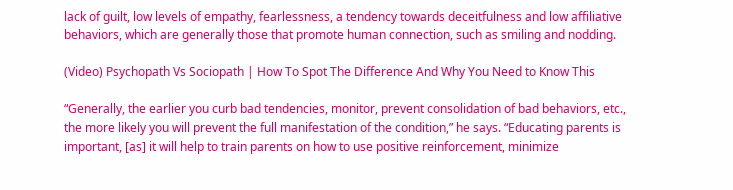lack of guilt, low levels of empathy, fearlessness, a tendency towards deceitfulness and low affiliative behaviors, which are generally those that promote human connection, such as smiling and nodding.

(Video) Psychopath Vs Sociopath | How To Spot The Difference And Why You Need to Know This

“Generally, the earlier you curb bad tendencies, monitor, prevent consolidation of bad behaviors, etc., the more likely you will prevent the full manifestation of the condition,” he says. “Educating parents is important, [as] it will help to train parents on how to use positive reinforcement, minimize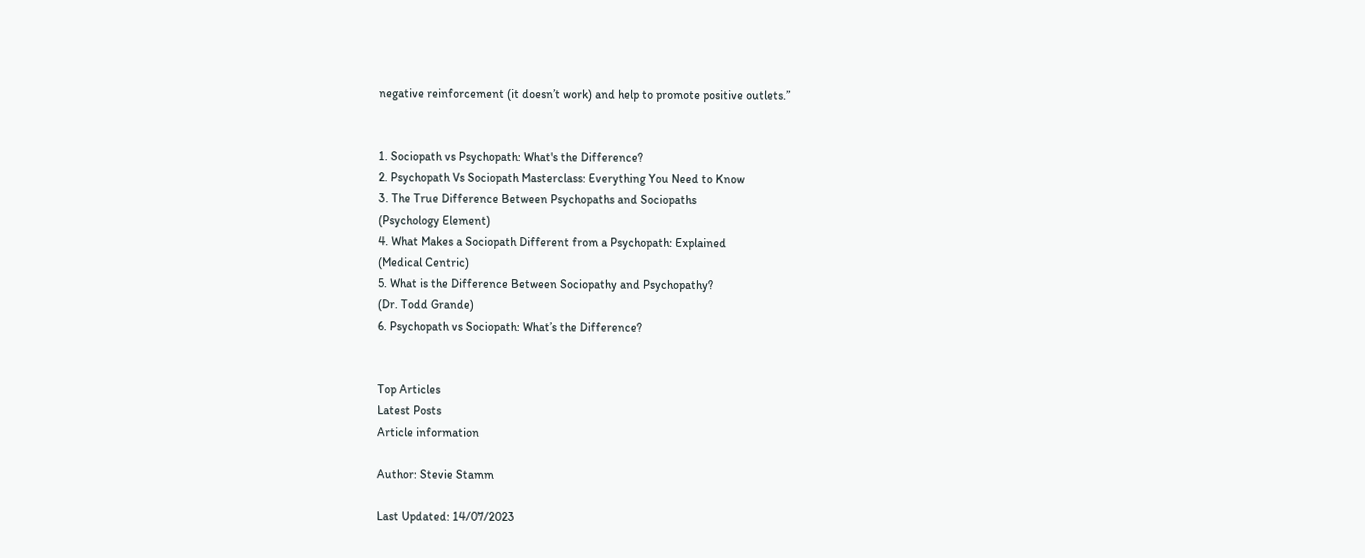negative reinforcement (it doesn’t work) and help to promote positive outlets.”


1. Sociopath vs Psychopath: What's the Difference?
2. Psychopath Vs Sociopath Masterclass: Everything You Need to Know
3. The True Difference Between Psychopaths and Sociopaths
(Psychology Element)
4. What Makes a Sociopath Different from a Psychopath: Explained
(Medical Centric)
5. What is the Difference Between Sociopathy and Psychopathy?
(Dr. Todd Grande)
6. Psychopath vs Sociopath: What’s the Difference?


Top Articles
Latest Posts
Article information

Author: Stevie Stamm

Last Updated: 14/07/2023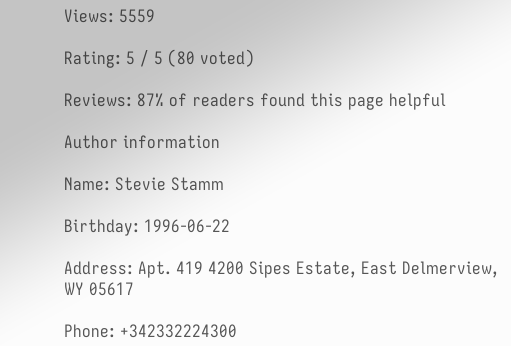Views: 5559

Rating: 5 / 5 (80 voted)

Reviews: 87% of readers found this page helpful

Author information

Name: Stevie Stamm

Birthday: 1996-06-22

Address: Apt. 419 4200 Sipes Estate, East Delmerview, WY 05617

Phone: +342332224300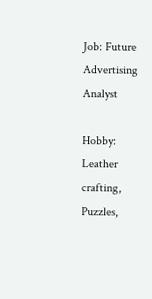Job: Future Advertising Analyst

Hobby: Leather crafting, Puzzles,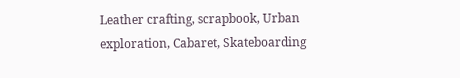Leather crafting, scrapbook, Urban exploration, Cabaret, Skateboarding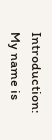Introduction: My name is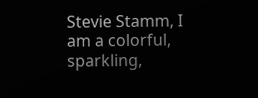Stevie Stamm, I am a colorful, sparkling,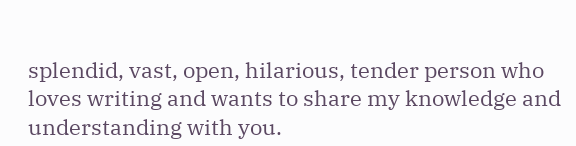splendid, vast, open, hilarious, tender person who loves writing and wants to share my knowledge and understanding with you.